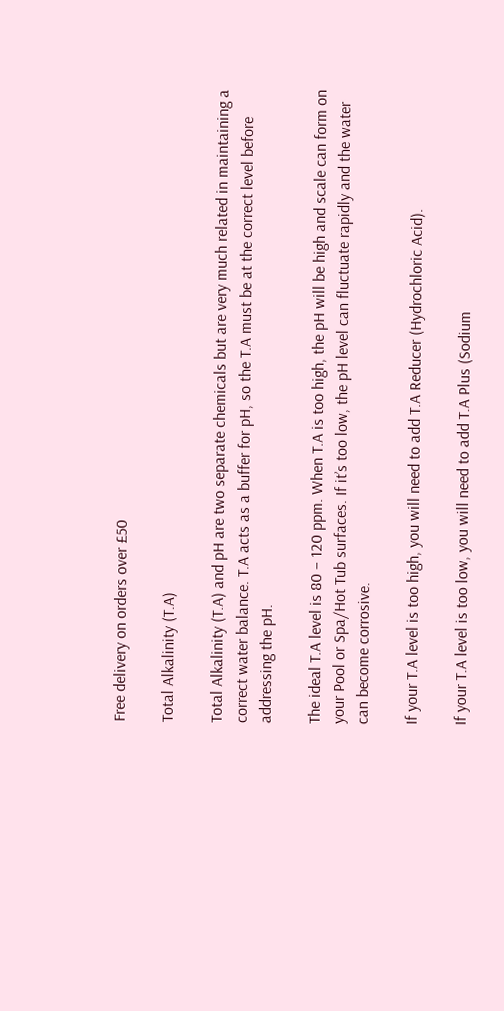Free delivery on orders over £50

Total Alkalinity (T.A)

Total Alkalinity (T.A) and pH are two separate chemicals but are very much related in maintaining a correct water balance. T.A acts as a buffer for pH, so the T.A must be at the correct level before addressing the pH.

The ideal T.A level is 80 – 120 ppm. When T.A is too high, the pH will be high and scale can form on your Pool or Spa/Hot Tub surfaces. If it’s too low, the pH level can fluctuate rapidly and the water can become corrosive.

If your T.A level is too high, you will need to add T.A Reducer (Hydrochloric Acid).

If your T.A level is too low, you will need to add T.A Plus (Sodium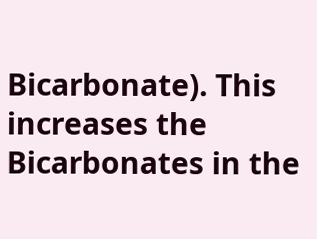Bicarbonate). This increases the Bicarbonates in the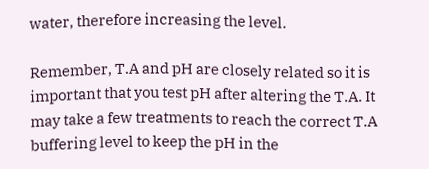water, therefore increasing the level.

Remember, T.A and pH are closely related so it is important that you test pH after altering the T.A. It may take a few treatments to reach the correct T.A buffering level to keep the pH in the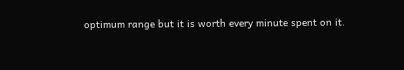optimum range but it is worth every minute spent on it.